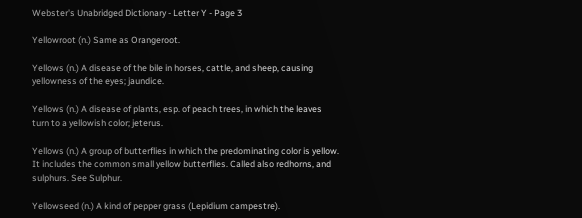Webster's Unabridged Dictionary - Letter Y - Page 3

Yellowroot (n.) Same as Orangeroot.

Yellows (n.) A disease of the bile in horses, cattle, and sheep, causing yellowness of the eyes; jaundice.

Yellows (n.) A disease of plants, esp. of peach trees, in which the leaves turn to a yellowish color; jeterus.

Yellows (n.) A group of butterflies in which the predominating color is yellow. It includes the common small yellow butterflies. Called also redhorns, and sulphurs. See Sulphur.

Yellowseed (n.) A kind of pepper grass (Lepidium campestre).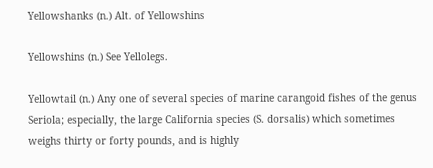Yellowshanks (n.) Alt. of Yellowshins

Yellowshins (n.) See Yellolegs.

Yellowtail (n.) Any one of several species of marine carangoid fishes of the genus Seriola; especially, the large California species (S. dorsalis) which sometimes weighs thirty or forty pounds, and is highly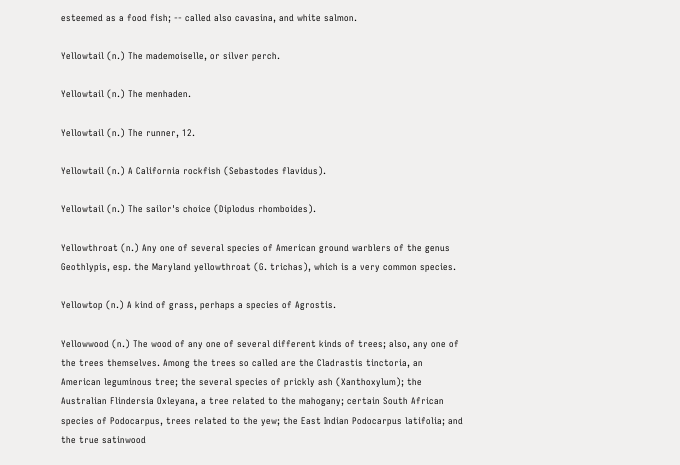esteemed as a food fish; -- called also cavasina, and white salmon.

Yellowtail (n.) The mademoiselle, or silver perch.

Yellowtail (n.) The menhaden.

Yellowtail (n.) The runner, 12.

Yellowtail (n.) A California rockfish (Sebastodes flavidus).

Yellowtail (n.) The sailor's choice (Diplodus rhomboides).

Yellowthroat (n.) Any one of several species of American ground warblers of the genus Geothlypis, esp. the Maryland yellowthroat (G. trichas), which is a very common species.

Yellowtop (n.) A kind of grass, perhaps a species of Agrostis.

Yellowwood (n.) The wood of any one of several different kinds of trees; also, any one of the trees themselves. Among the trees so called are the Cladrastis tinctoria, an American leguminous tree; the several species of prickly ash (Xanthoxylum); the Australian Flindersia Oxleyana, a tree related to the mahogany; certain South African species of Podocarpus, trees related to the yew; the East Indian Podocarpus latifolia; and the true satinwood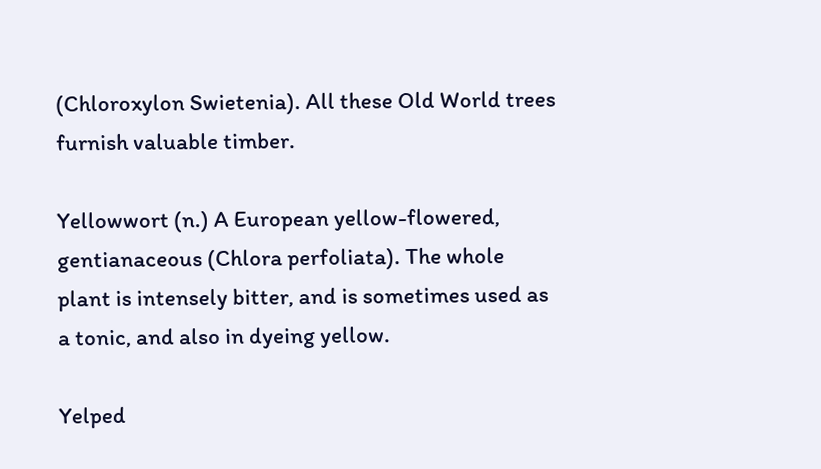(Chloroxylon Swietenia). All these Old World trees furnish valuable timber.

Yellowwort (n.) A European yellow-flowered, gentianaceous (Chlora perfoliata). The whole plant is intensely bitter, and is sometimes used as a tonic, and also in dyeing yellow.

Yelped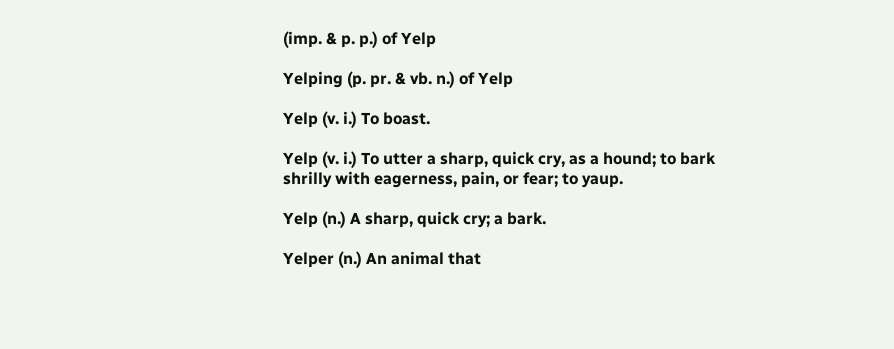(imp. & p. p.) of Yelp

Yelping (p. pr. & vb. n.) of Yelp

Yelp (v. i.) To boast.

Yelp (v. i.) To utter a sharp, quick cry, as a hound; to bark shrilly with eagerness, pain, or fear; to yaup.

Yelp (n.) A sharp, quick cry; a bark.

Yelper (n.) An animal that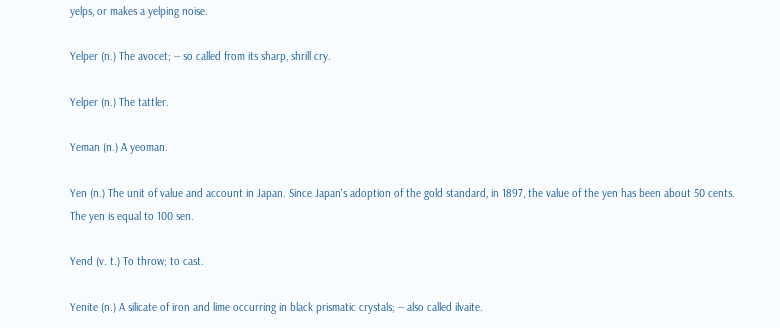yelps, or makes a yelping noise.

Yelper (n.) The avocet; -- so called from its sharp, shrill cry.

Yelper (n.) The tattler.

Yeman (n.) A yeoman.

Yen (n.) The unit of value and account in Japan. Since Japan's adoption of the gold standard, in 1897, the value of the yen has been about 50 cents. The yen is equal to 100 sen.

Yend (v. t.) To throw; to cast.

Yenite (n.) A silicate of iron and lime occurring in black prismatic crystals; -- also called ilvaite.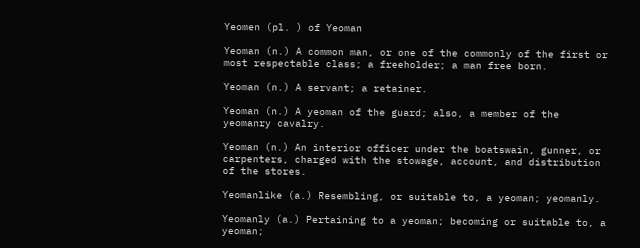Yeomen (pl. ) of Yeoman

Yeoman (n.) A common man, or one of the commonly of the first or most respectable class; a freeholder; a man free born.

Yeoman (n.) A servant; a retainer.

Yeoman (n.) A yeoman of the guard; also, a member of the yeomanry cavalry.

Yeoman (n.) An interior officer under the boatswain, gunner, or carpenters, charged with the stowage, account, and distribution of the stores.

Yeomanlike (a.) Resembling, or suitable to, a yeoman; yeomanly.

Yeomanly (a.) Pertaining to a yeoman; becoming or suitable to, a yeoman;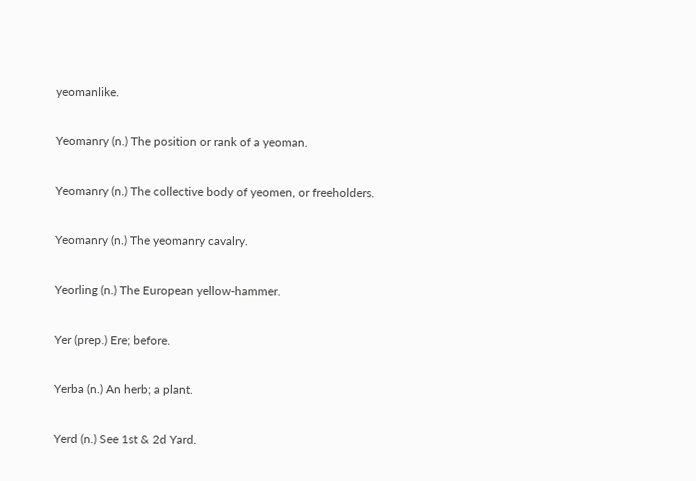yeomanlike.

Yeomanry (n.) The position or rank of a yeoman.

Yeomanry (n.) The collective body of yeomen, or freeholders.

Yeomanry (n.) The yeomanry cavalry.

Yeorling (n.) The European yellow-hammer.

Yer (prep.) Ere; before.

Yerba (n.) An herb; a plant.

Yerd (n.) See 1st & 2d Yard.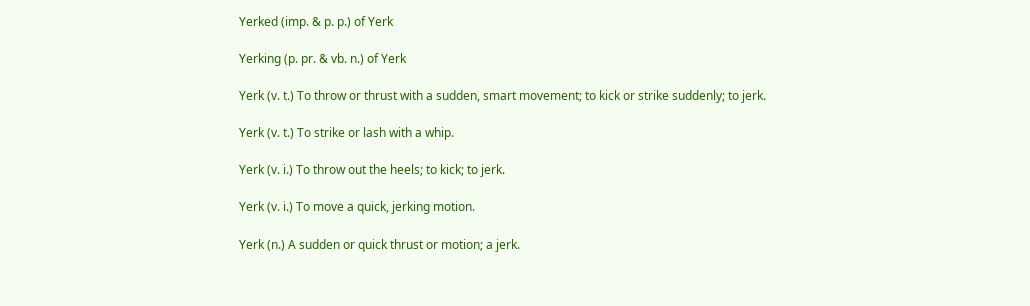Yerked (imp. & p. p.) of Yerk

Yerking (p. pr. & vb. n.) of Yerk

Yerk (v. t.) To throw or thrust with a sudden, smart movement; to kick or strike suddenly; to jerk.

Yerk (v. t.) To strike or lash with a whip.

Yerk (v. i.) To throw out the heels; to kick; to jerk.

Yerk (v. i.) To move a quick, jerking motion.

Yerk (n.) A sudden or quick thrust or motion; a jerk.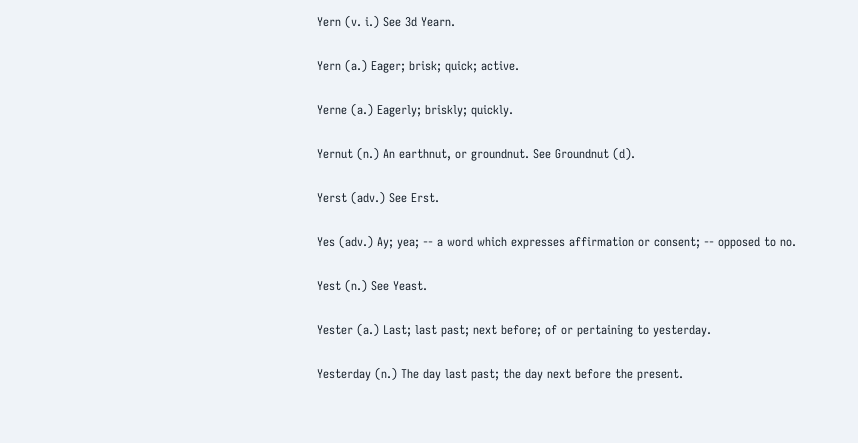Yern (v. i.) See 3d Yearn.

Yern (a.) Eager; brisk; quick; active.

Yerne (a.) Eagerly; briskly; quickly.

Yernut (n.) An earthnut, or groundnut. See Groundnut (d).

Yerst (adv.) See Erst.

Yes (adv.) Ay; yea; -- a word which expresses affirmation or consent; -- opposed to no.

Yest (n.) See Yeast.

Yester (a.) Last; last past; next before; of or pertaining to yesterday.

Yesterday (n.) The day last past; the day next before the present.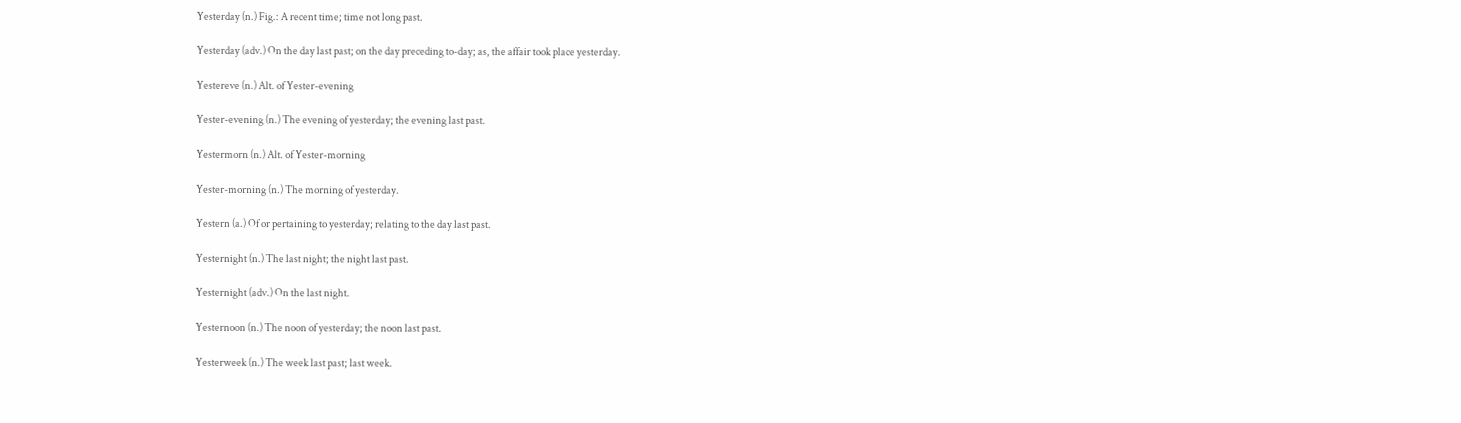Yesterday (n.) Fig.: A recent time; time not long past.

Yesterday (adv.) On the day last past; on the day preceding to-day; as, the affair took place yesterday.

Yestereve (n.) Alt. of Yester-evening

Yester-evening (n.) The evening of yesterday; the evening last past.

Yestermorn (n.) Alt. of Yester-morning

Yester-morning (n.) The morning of yesterday.

Yestern (a.) Of or pertaining to yesterday; relating to the day last past.

Yesternight (n.) The last night; the night last past.

Yesternight (adv.) On the last night.

Yesternoon (n.) The noon of yesterday; the noon last past.

Yesterweek (n.) The week last past; last week.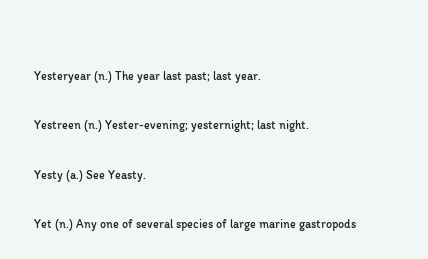Yesteryear (n.) The year last past; last year.

Yestreen (n.) Yester-evening; yesternight; last night.

Yesty (a.) See Yeasty.

Yet (n.) Any one of several species of large marine gastropods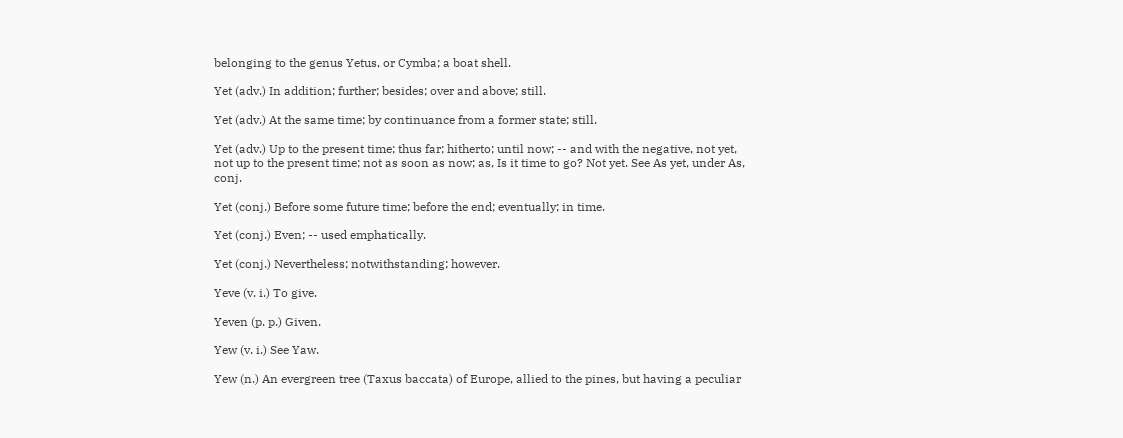belonging to the genus Yetus, or Cymba; a boat shell.

Yet (adv.) In addition; further; besides; over and above; still.

Yet (adv.) At the same time; by continuance from a former state; still.

Yet (adv.) Up to the present time; thus far; hitherto; until now; -- and with the negative, not yet, not up to the present time; not as soon as now; as, Is it time to go? Not yet. See As yet, under As, conj.

Yet (conj.) Before some future time; before the end; eventually; in time.

Yet (conj.) Even; -- used emphatically.

Yet (conj.) Nevertheless; notwithstanding; however.

Yeve (v. i.) To give.

Yeven (p. p.) Given.

Yew (v. i.) See Yaw.

Yew (n.) An evergreen tree (Taxus baccata) of Europe, allied to the pines, but having a peculiar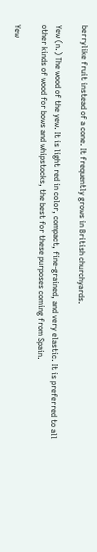berrylike fruit instead of a cone. It frequently grows in British churchyards.

Yew (n.) The wood of the yew. It is light red in color, compact, fine-grained, and very elastic. It is preferred to all other kinds of wood for bows and whipstocks, the best for these purposes coming from Spain.

Yew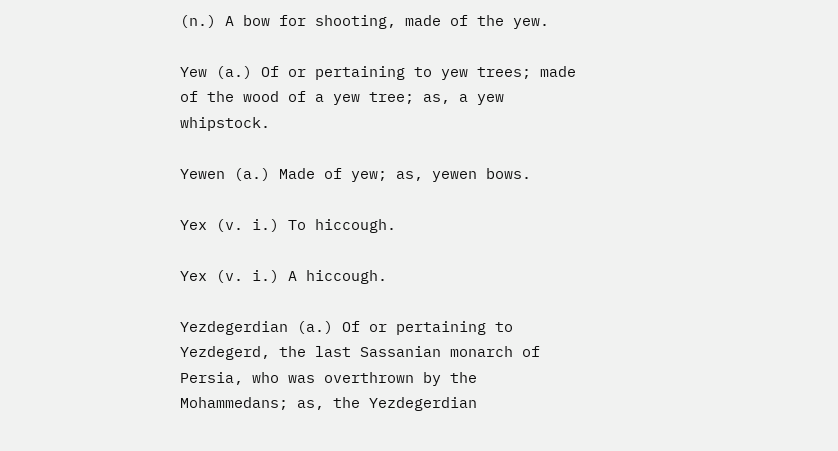(n.) A bow for shooting, made of the yew.

Yew (a.) Of or pertaining to yew trees; made of the wood of a yew tree; as, a yew whipstock.

Yewen (a.) Made of yew; as, yewen bows.

Yex (v. i.) To hiccough.

Yex (v. i.) A hiccough.

Yezdegerdian (a.) Of or pertaining to Yezdegerd, the last Sassanian monarch of Persia, who was overthrown by the Mohammedans; as, the Yezdegerdian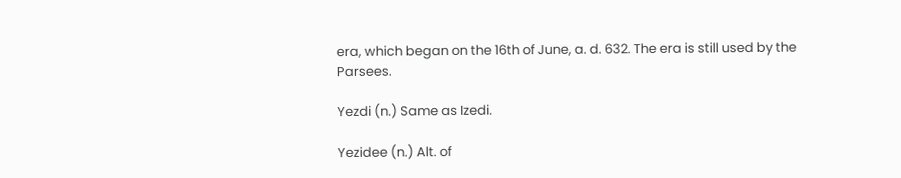era, which began on the 16th of June, a. d. 632. The era is still used by the Parsees.

Yezdi (n.) Same as Izedi.

Yezidee (n.) Alt. of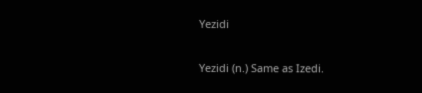Yezidi

Yezidi (n.) Same as Izedi.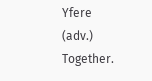Yfere (adv.) Together.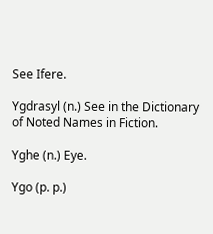See Ifere.

Ygdrasyl (n.) See in the Dictionary of Noted Names in Fiction.

Yghe (n.) Eye.

Ygo (p. p.)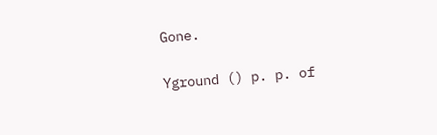Gone.

Yground () p. p. of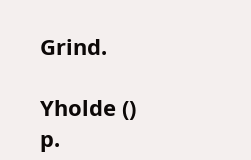Grind.

Yholde () p.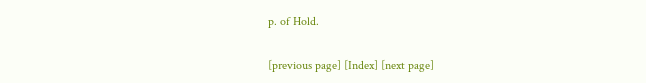p. of Hold.

[previous page] [Index] [next page]